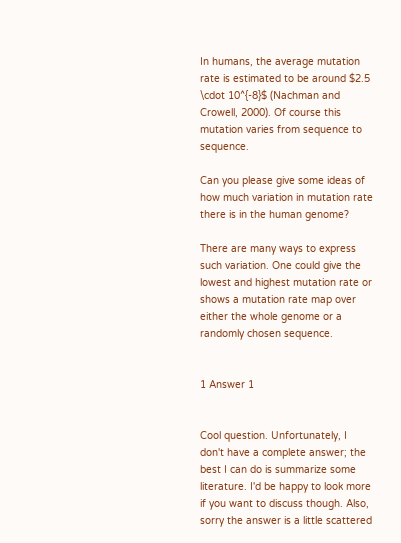In humans, the average mutation rate is estimated to be around $2.5 \cdot 10^{-8}$ (Nachman and Crowell, 2000). Of course this mutation varies from sequence to sequence.

Can you please give some ideas of how much variation in mutation rate there is in the human genome?

There are many ways to express such variation. One could give the lowest and highest mutation rate or shows a mutation rate map over either the whole genome or a randomly chosen sequence.


1 Answer 1


Cool question. Unfortunately, I don't have a complete answer; the best I can do is summarize some literature. I'd be happy to look more if you want to discuss though. Also, sorry the answer is a little scattered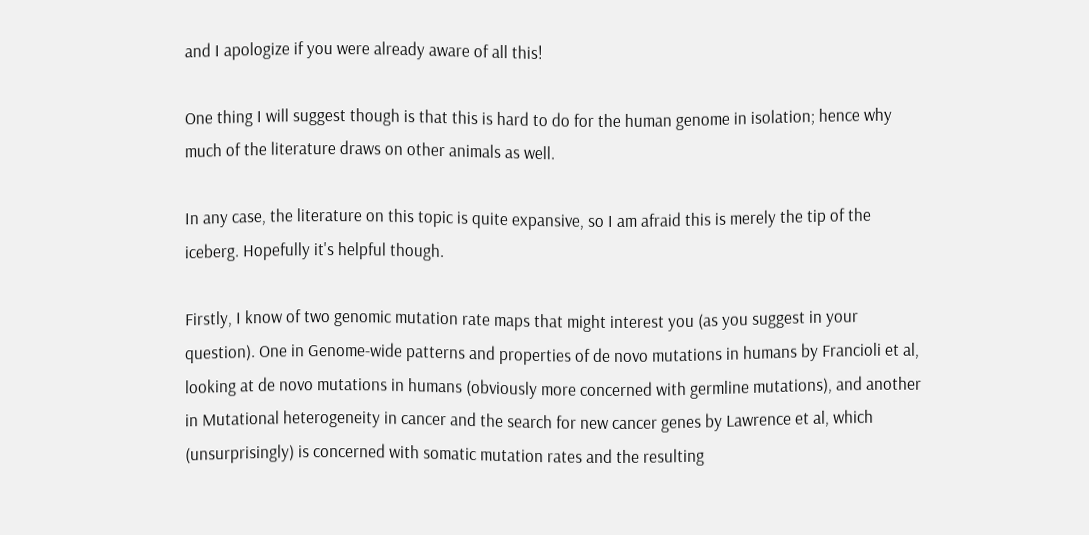and I apologize if you were already aware of all this!

One thing I will suggest though is that this is hard to do for the human genome in isolation; hence why much of the literature draws on other animals as well.

In any case, the literature on this topic is quite expansive, so I am afraid this is merely the tip of the iceberg. Hopefully it's helpful though.

Firstly, I know of two genomic mutation rate maps that might interest you (as you suggest in your question). One in Genome-wide patterns and properties of de novo mutations in humans by Francioli et al, looking at de novo mutations in humans (obviously more concerned with germline mutations), and another in Mutational heterogeneity in cancer and the search for new cancer genes by Lawrence et al, which (unsurprisingly) is concerned with somatic mutation rates and the resulting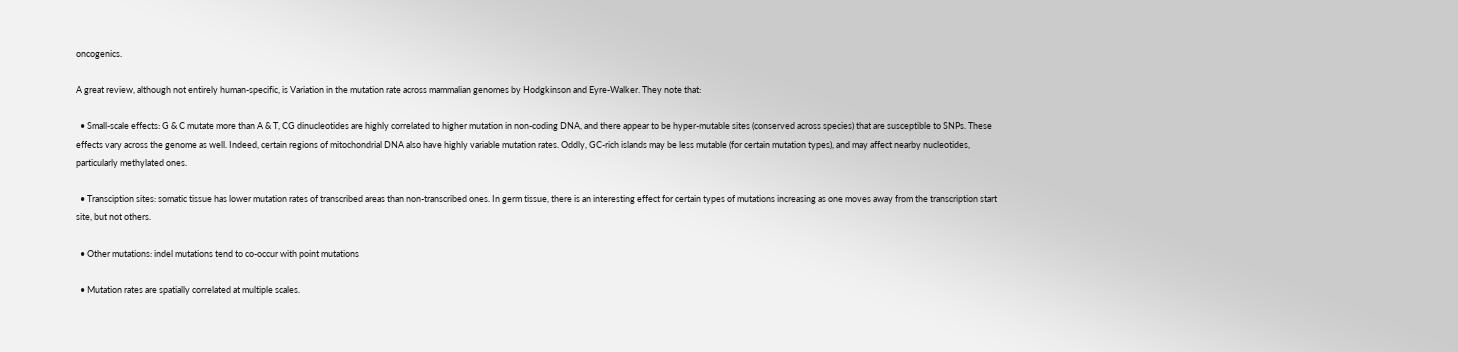oncogenics.

A great review, although not entirely human-specific, is Variation in the mutation rate across mammalian genomes by Hodgkinson and Eyre-Walker. They note that:

  • Small-scale effects: G & C mutate more than A & T, CG dinucleotides are highly correlated to higher mutation in non-coding DNA, and there appear to be hyper-mutable sites (conserved across species) that are susceptible to SNPs. These effects vary across the genome as well. Indeed, certain regions of mitochondrial DNA also have highly variable mutation rates. Oddly, GC-rich islands may be less mutable (for certain mutation types), and may affect nearby nucleotides, particularly methylated ones.

  • Transciption sites: somatic tissue has lower mutation rates of transcribed areas than non-transcribed ones. In germ tissue, there is an interesting effect for certain types of mutations increasing as one moves away from the transcription start site, but not others.

  • Other mutations: indel mutations tend to co-occur with point mutations

  • Mutation rates are spatially correlated at multiple scales.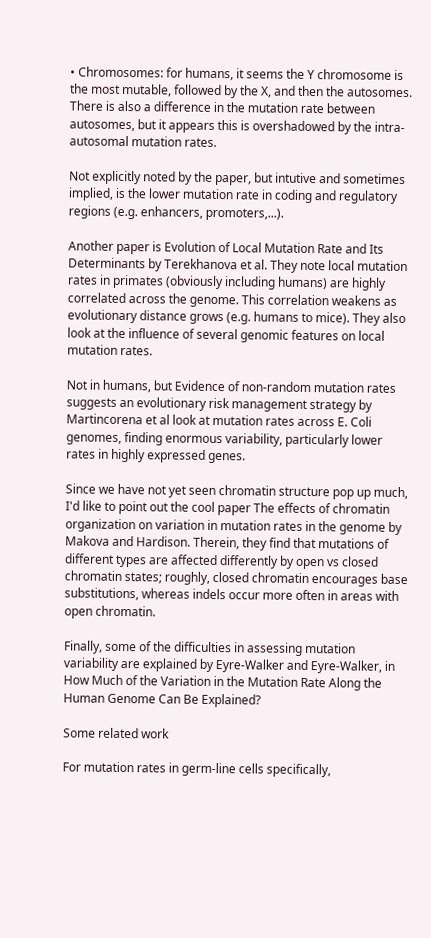• Chromosomes: for humans, it seems the Y chromosome is the most mutable, followed by the X, and then the autosomes. There is also a difference in the mutation rate between autosomes, but it appears this is overshadowed by the intra-autosomal mutation rates.

Not explicitly noted by the paper, but intutive and sometimes implied, is the lower mutation rate in coding and regulatory regions (e.g. enhancers, promoters,...).

Another paper is Evolution of Local Mutation Rate and Its Determinants by Terekhanova et al. They note local mutation rates in primates (obviously including humans) are highly correlated across the genome. This correlation weakens as evolutionary distance grows (e.g. humans to mice). They also look at the influence of several genomic features on local mutation rates.

Not in humans, but Evidence of non-random mutation rates suggests an evolutionary risk management strategy by Martincorena et al look at mutation rates across E. Coli genomes, finding enormous variability, particularly lower rates in highly expressed genes.

Since we have not yet seen chromatin structure pop up much, I'd like to point out the cool paper The effects of chromatin organization on variation in mutation rates in the genome by Makova and Hardison. Therein, they find that mutations of different types are affected differently by open vs closed chromatin states; roughly, closed chromatin encourages base substitutions, whereas indels occur more often in areas with open chromatin.

Finally, some of the difficulties in assessing mutation variability are explained by Eyre-Walker and Eyre-Walker, in How Much of the Variation in the Mutation Rate Along the Human Genome Can Be Explained?

Some related work

For mutation rates in germ-line cells specifically,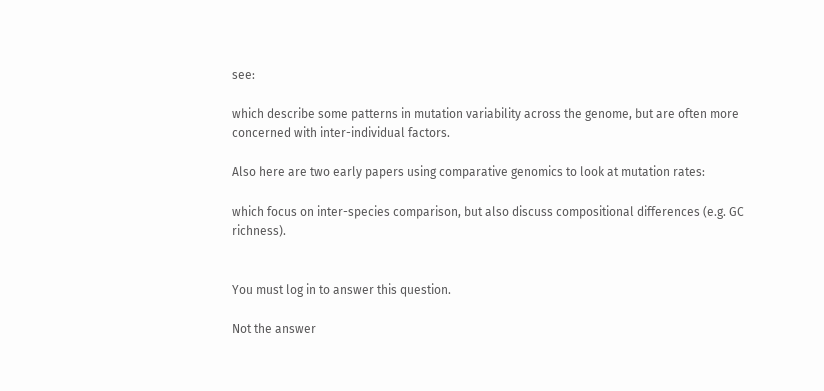see:

which describe some patterns in mutation variability across the genome, but are often more concerned with inter-individual factors.

Also here are two early papers using comparative genomics to look at mutation rates:

which focus on inter-species comparison, but also discuss compositional differences (e.g. GC richness).


You must log in to answer this question.

Not the answer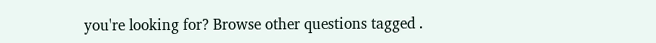you're looking for? Browse other questions tagged .